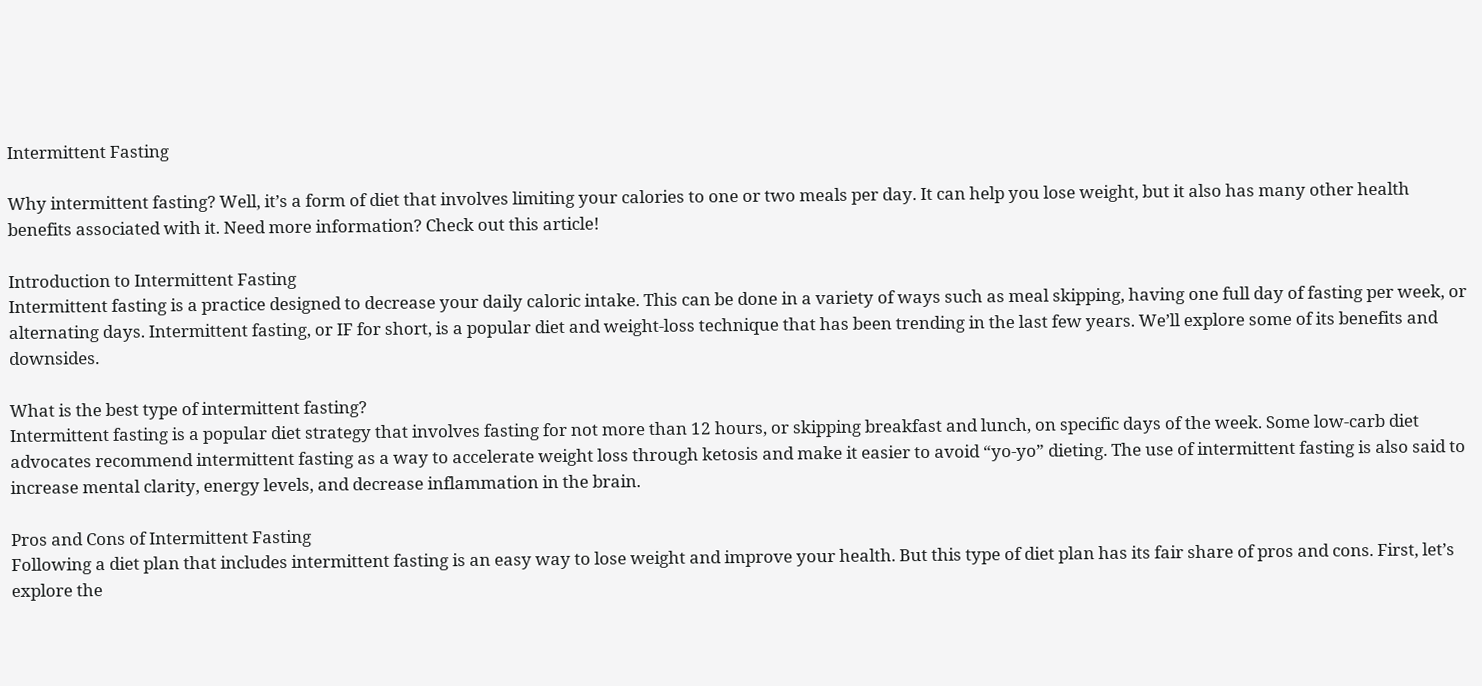Intermittent Fasting

Why intermittent fasting? Well, it’s a form of diet that involves limiting your calories to one or two meals per day. It can help you lose weight, but it also has many other health benefits associated with it. Need more information? Check out this article!

Introduction to Intermittent Fasting
Intermittent fasting is a practice designed to decrease your daily caloric intake. This can be done in a variety of ways such as meal skipping, having one full day of fasting per week, or alternating days. Intermittent fasting, or IF for short, is a popular diet and weight-loss technique that has been trending in the last few years. We’ll explore some of its benefits and downsides.

What is the best type of intermittent fasting?
Intermittent fasting is a popular diet strategy that involves fasting for not more than 12 hours, or skipping breakfast and lunch, on specific days of the week. Some low-carb diet advocates recommend intermittent fasting as a way to accelerate weight loss through ketosis and make it easier to avoid “yo-yo” dieting. The use of intermittent fasting is also said to increase mental clarity, energy levels, and decrease inflammation in the brain.

Pros and Cons of Intermittent Fasting
Following a diet plan that includes intermittent fasting is an easy way to lose weight and improve your health. But this type of diet plan has its fair share of pros and cons. First, let’s explore the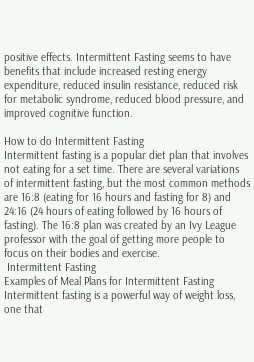positive effects. Intermittent Fasting seems to have benefits that include increased resting energy expenditure, reduced insulin resistance, reduced risk for metabolic syndrome, reduced blood pressure, and improved cognitive function.

How to do Intermittent Fasting
Intermittent fasting is a popular diet plan that involves not eating for a set time. There are several variations of intermittent fasting, but the most common methods are 16:8 (eating for 16 hours and fasting for 8) and 24:16 (24 hours of eating followed by 16 hours of fasting). The 16:8 plan was created by an Ivy League professor with the goal of getting more people to focus on their bodies and exercise.
 Intermittent Fasting
Examples of Meal Plans for Intermittent Fasting
Intermittent fasting is a powerful way of weight loss, one that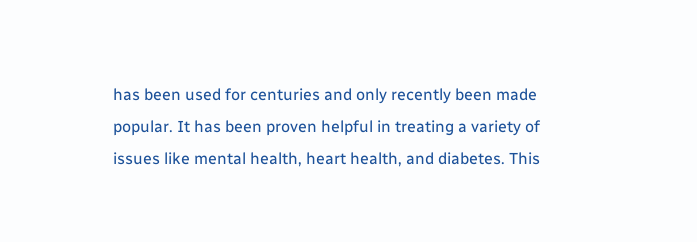has been used for centuries and only recently been made popular. It has been proven helpful in treating a variety of issues like mental health, heart health, and diabetes. This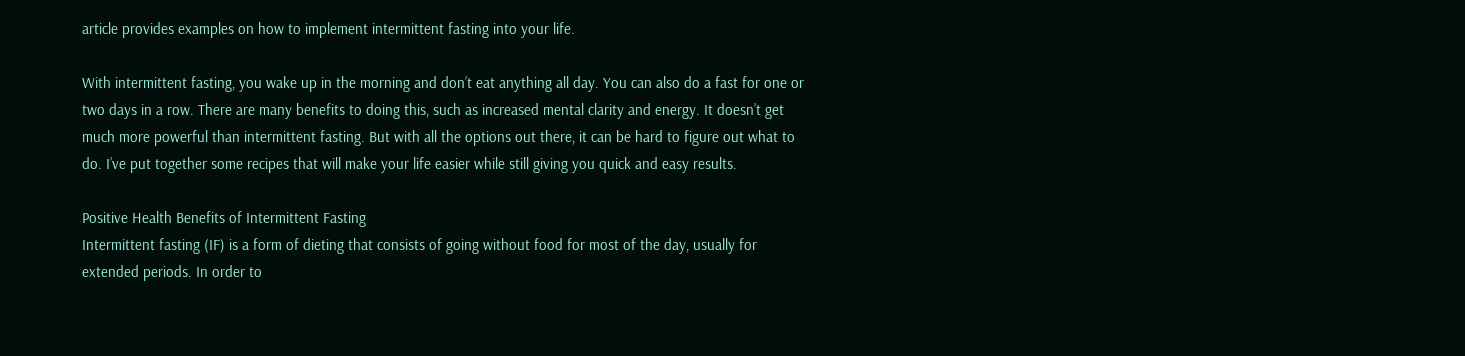article provides examples on how to implement intermittent fasting into your life.

With intermittent fasting, you wake up in the morning and don’t eat anything all day. You can also do a fast for one or two days in a row. There are many benefits to doing this, such as increased mental clarity and energy. It doesn’t get much more powerful than intermittent fasting. But with all the options out there, it can be hard to figure out what to do. I’ve put together some recipes that will make your life easier while still giving you quick and easy results.

Positive Health Benefits of Intermittent Fasting
Intermittent fasting (IF) is a form of dieting that consists of going without food for most of the day, usually for extended periods. In order to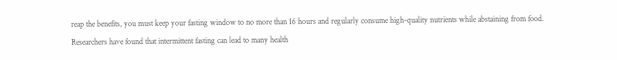reap the benefits, you must keep your fasting window to no more than 16 hours and regularly consume high-quality nutrients while abstaining from food. Researchers have found that intermittent fasting can lead to many health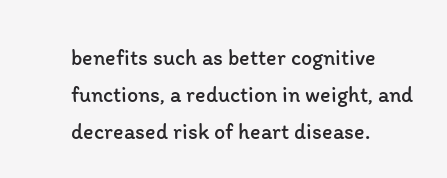benefits such as better cognitive functions, a reduction in weight, and decreased risk of heart disease.